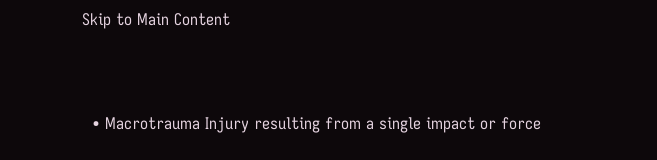Skip to Main Content



  • Macrotrauma Injury resulting from a single impact or force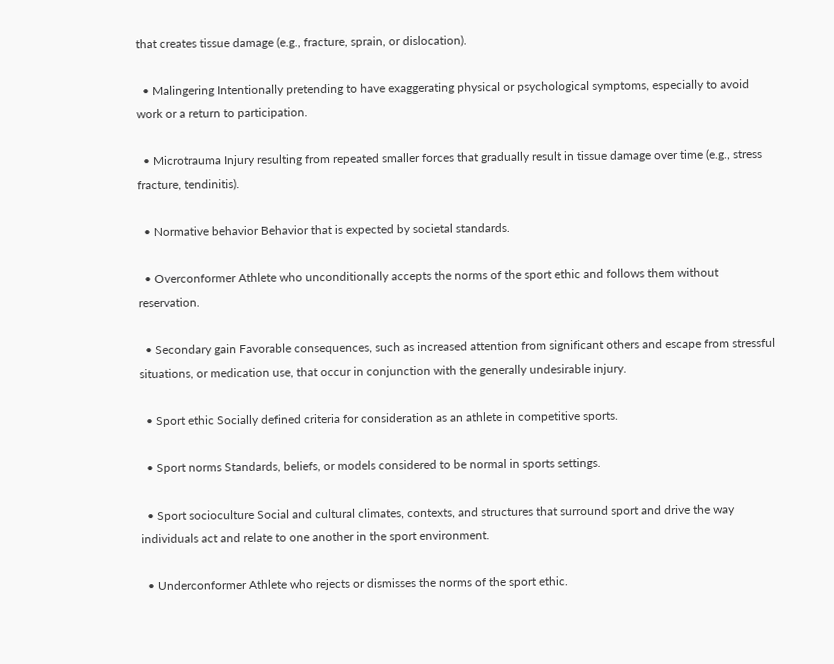that creates tissue damage (e.g., fracture, sprain, or dislocation).

  • Malingering Intentionally pretending to have exaggerating physical or psychological symptoms, especially to avoid work or a return to participation.

  • Microtrauma Injury resulting from repeated smaller forces that gradually result in tissue damage over time (e.g., stress fracture, tendinitis).

  • Normative behavior Behavior that is expected by societal standards.

  • Overconformer Athlete who unconditionally accepts the norms of the sport ethic and follows them without reservation.

  • Secondary gain Favorable consequences, such as increased attention from significant others and escape from stressful situations, or medication use, that occur in conjunction with the generally undesirable injury.

  • Sport ethic Socially defined criteria for consideration as an athlete in competitive sports.

  • Sport norms Standards, beliefs, or models considered to be normal in sports settings.

  • Sport socioculture Social and cultural climates, contexts, and structures that surround sport and drive the way individuals act and relate to one another in the sport environment.

  • Underconformer Athlete who rejects or dismisses the norms of the sport ethic.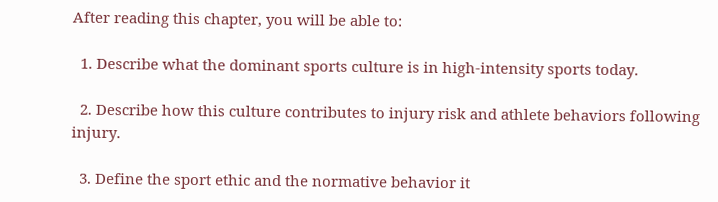After reading this chapter, you will be able to:

  1. Describe what the dominant sports culture is in high-intensity sports today.

  2. Describe how this culture contributes to injury risk and athlete behaviors following injury.

  3. Define the sport ethic and the normative behavior it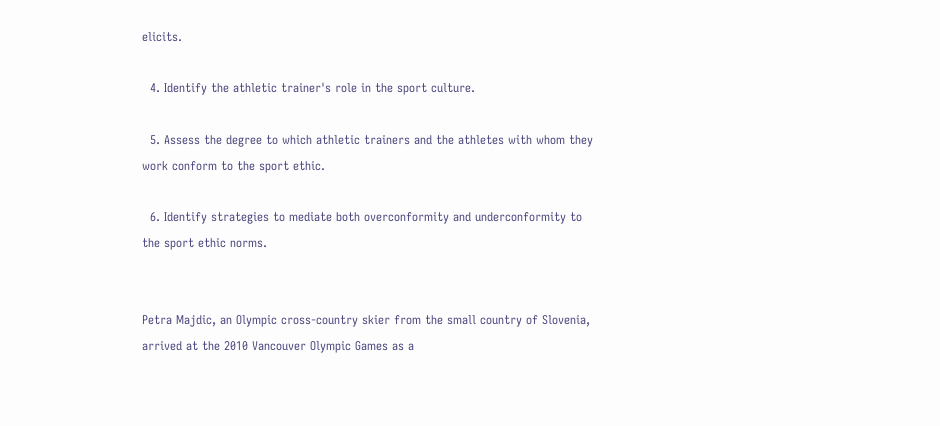elicits.

  4. Identify the athletic trainer's role in the sport culture.

  5. Assess the degree to which athletic trainers and the athletes with whom they work conform to the sport ethic.

  6. Identify strategies to mediate both overconformity and underconformity to the sport ethic norms.


Petra Majdic, an Olympic cross-country skier from the small country of Slovenia, arrived at the 2010 Vancouver Olympic Games as a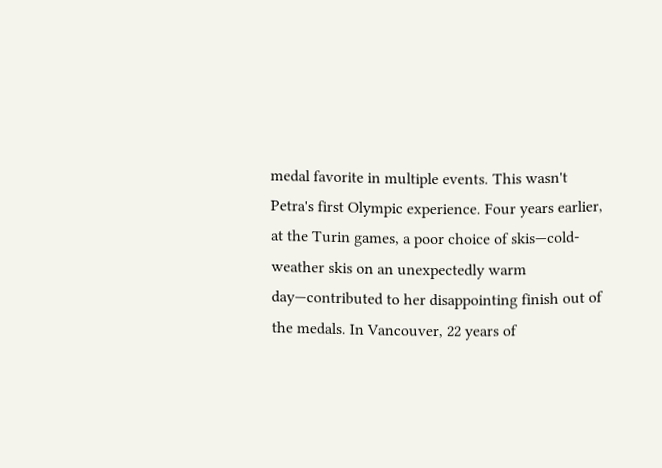medal favorite in multiple events. This wasn't Petra's first Olympic experience. Four years earlier, at the Turin games, a poor choice of skis—cold-weather skis on an unexpectedly warm day—contributed to her disappointing finish out of the medals. In Vancouver, 22 years of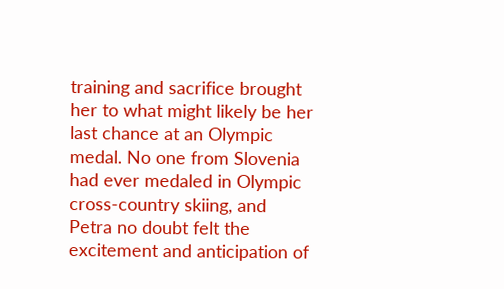training and sacrifice brought her to what might likely be her last chance at an Olympic medal. No one from Slovenia had ever medaled in Olympic cross-country skiing, and Petra no doubt felt the excitement and anticipation of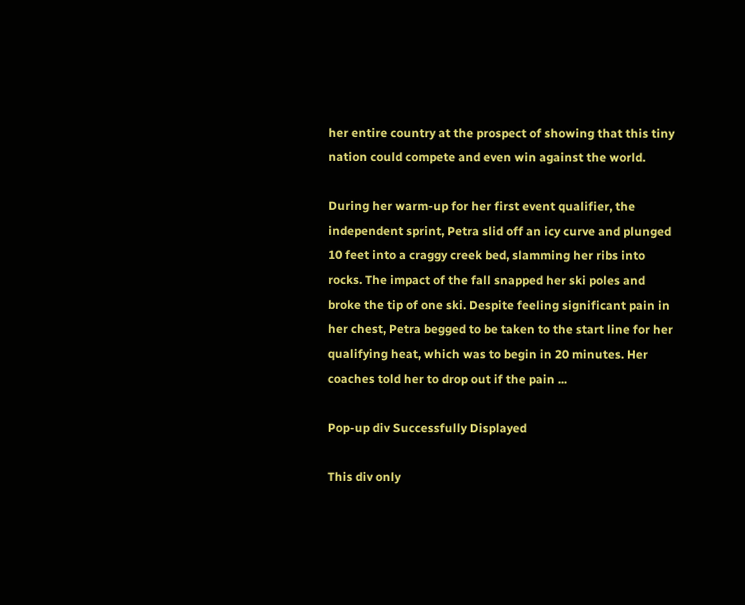her entire country at the prospect of showing that this tiny nation could compete and even win against the world.

During her warm-up for her first event qualifier, the independent sprint, Petra slid off an icy curve and plunged 10 feet into a craggy creek bed, slamming her ribs into rocks. The impact of the fall snapped her ski poles and broke the tip of one ski. Despite feeling significant pain in her chest, Petra begged to be taken to the start line for her qualifying heat, which was to begin in 20 minutes. Her coaches told her to drop out if the pain ...

Pop-up div Successfully Displayed

This div only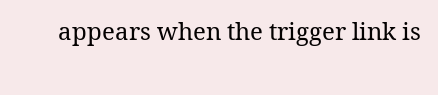appears when the trigger link is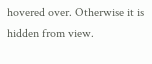hovered over. Otherwise it is hidden from view.